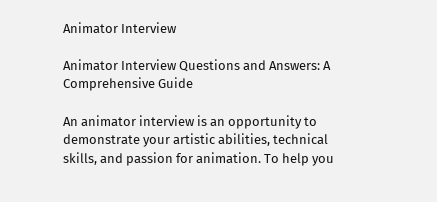Animator Interview

Animator Interview Questions and Answers: A Comprehensive Guide

An animator interview is an opportunity to demonstrate your artistic abilities, technical skills, and passion for animation. To help you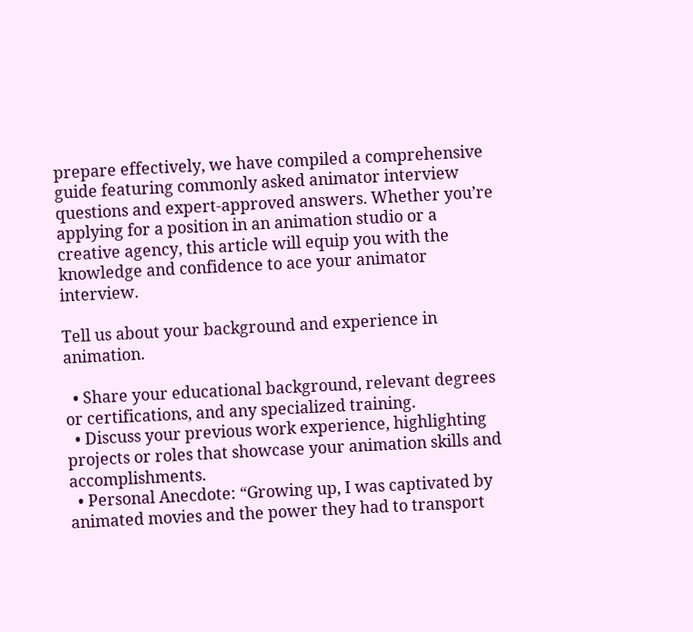prepare effectively, we have compiled a comprehensive guide featuring commonly asked animator interview questions and expert-approved answers. Whether you’re applying for a position in an animation studio or a creative agency, this article will equip you with the knowledge and confidence to ace your animator interview.

Tell us about your background and experience in animation.

  • Share your educational background, relevant degrees or certifications, and any specialized training.
  • Discuss your previous work experience, highlighting projects or roles that showcase your animation skills and accomplishments.
  • Personal Anecdote: “Growing up, I was captivated by animated movies and the power they had to transport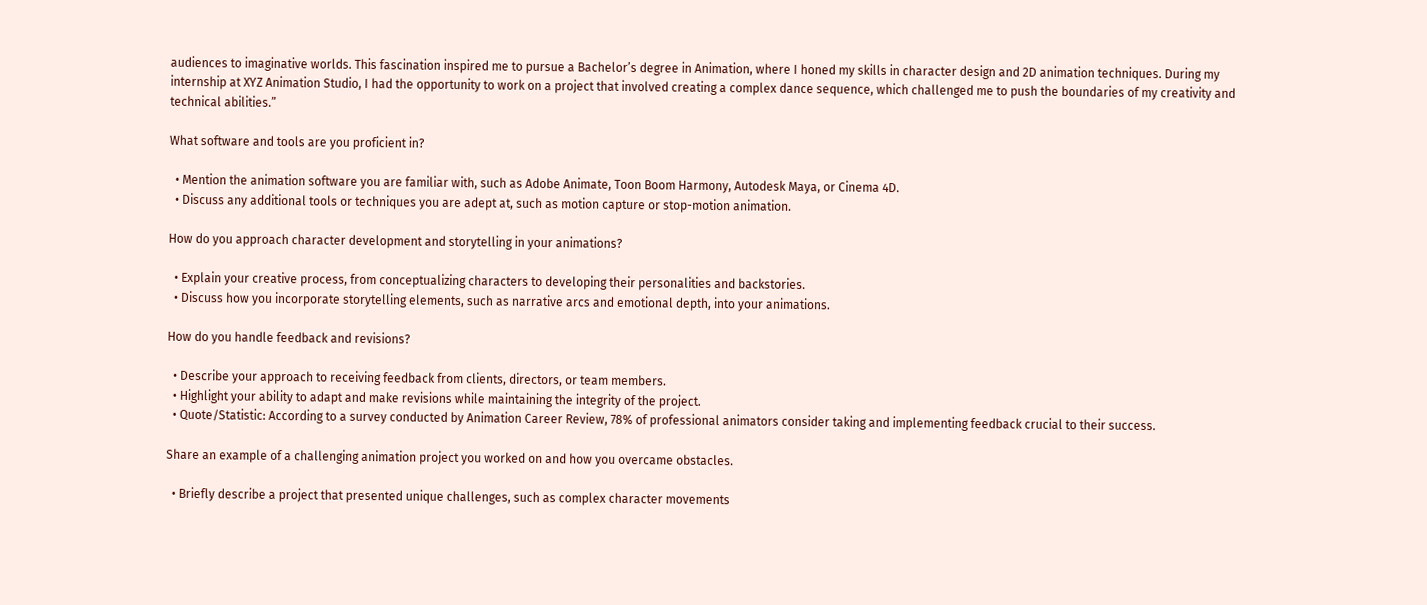audiences to imaginative worlds. This fascination inspired me to pursue a Bachelor’s degree in Animation, where I honed my skills in character design and 2D animation techniques. During my internship at XYZ Animation Studio, I had the opportunity to work on a project that involved creating a complex dance sequence, which challenged me to push the boundaries of my creativity and technical abilities.”

What software and tools are you proficient in?

  • Mention the animation software you are familiar with, such as Adobe Animate, Toon Boom Harmony, Autodesk Maya, or Cinema 4D.
  • Discuss any additional tools or techniques you are adept at, such as motion capture or stop-motion animation.

How do you approach character development and storytelling in your animations?

  • Explain your creative process, from conceptualizing characters to developing their personalities and backstories.
  • Discuss how you incorporate storytelling elements, such as narrative arcs and emotional depth, into your animations.

How do you handle feedback and revisions?

  • Describe your approach to receiving feedback from clients, directors, or team members.
  • Highlight your ability to adapt and make revisions while maintaining the integrity of the project.
  • Quote/Statistic: According to a survey conducted by Animation Career Review, 78% of professional animators consider taking and implementing feedback crucial to their success.

Share an example of a challenging animation project you worked on and how you overcame obstacles.

  • Briefly describe a project that presented unique challenges, such as complex character movements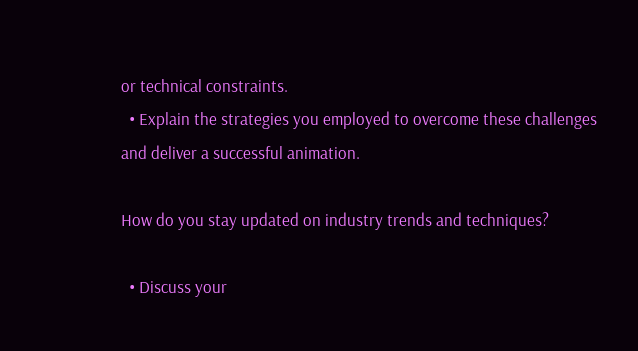or technical constraints.
  • Explain the strategies you employed to overcome these challenges and deliver a successful animation.

How do you stay updated on industry trends and techniques?

  • Discuss your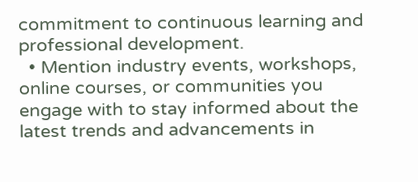commitment to continuous learning and professional development.
  • Mention industry events, workshops, online courses, or communities you engage with to stay informed about the latest trends and advancements in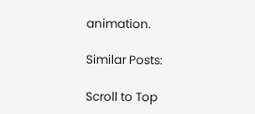animation.

Similar Posts:

Scroll to Top